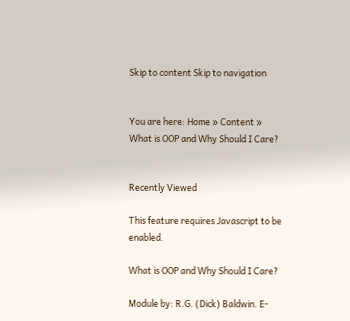Skip to content Skip to navigation


You are here: Home » Content » What is OOP and Why Should I Care?


Recently Viewed

This feature requires Javascript to be enabled.

What is OOP and Why Should I Care?

Module by: R.G. (Dick) Baldwin. E-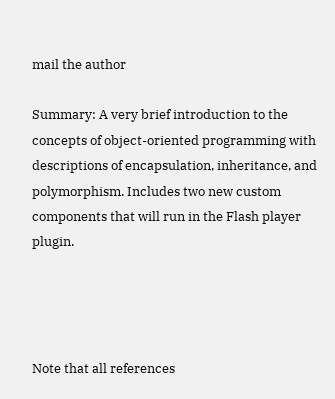mail the author

Summary: A very brief introduction to the concepts of object-oriented programming with descriptions of encapsulation, inheritance, and polymorphism. Includes two new custom components that will run in the Flash player plugin.




Note that all references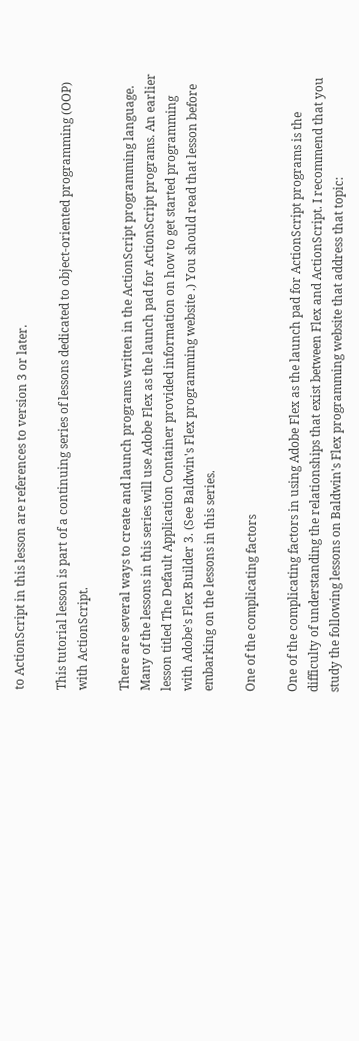to ActionScript in this lesson are references to version 3 or later.

This tutorial lesson is part of a continuing series of lessons dedicated to object-oriented programming (OOP) with ActionScript.

There are several ways to create and launch programs written in the ActionScript programming language. Many of the lessons in this series will use Adobe Flex as the launch pad for ActionScript programs. An earlier lesson titled The Default Application Container provided information on how to get started programming with Adobe's Flex Builder 3. (See Baldwin's Flex programming website .) You should read that lesson before embarking on the lessons in this series.

One of the complicating factors

One of the complicating factors in using Adobe Flex as the launch pad for ActionScript programs is the difficulty of understanding the relationships that exist between Flex and ActionScript. I recommend that you study the following lessons on Baldwin's Flex programming website that address that topic: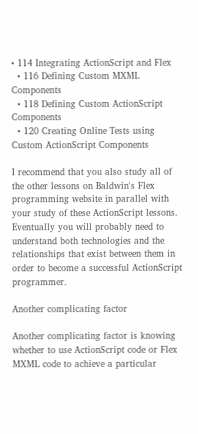• 114 Integrating ActionScript and Flex
  • 116 Defining Custom MXML Components
  • 118 Defining Custom ActionScript Components
  • 120 Creating Online Tests using Custom ActionScript Components

I recommend that you also study all of the other lessons on Baldwin's Flex programming website in parallel with your study of these ActionScript lessons. Eventually you will probably need to understand both technologies and the relationships that exist between them in order to become a successful ActionScript programmer.

Another complicating factor

Another complicating factor is knowing whether to use ActionScript code or Flex MXML code to achieve a particular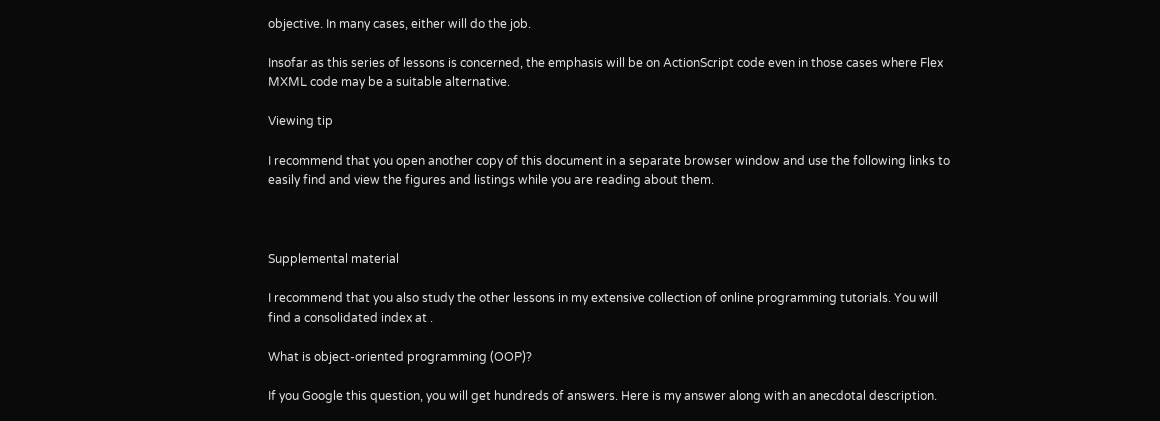objective. In many cases, either will do the job.

Insofar as this series of lessons is concerned, the emphasis will be on ActionScript code even in those cases where Flex MXML code may be a suitable alternative.

Viewing tip

I recommend that you open another copy of this document in a separate browser window and use the following links to easily find and view the figures and listings while you are reading about them.



Supplemental material

I recommend that you also study the other lessons in my extensive collection of online programming tutorials. You will find a consolidated index at .

What is object-oriented programming (OOP)?

If you Google this question, you will get hundreds of answers. Here is my answer along with an anecdotal description.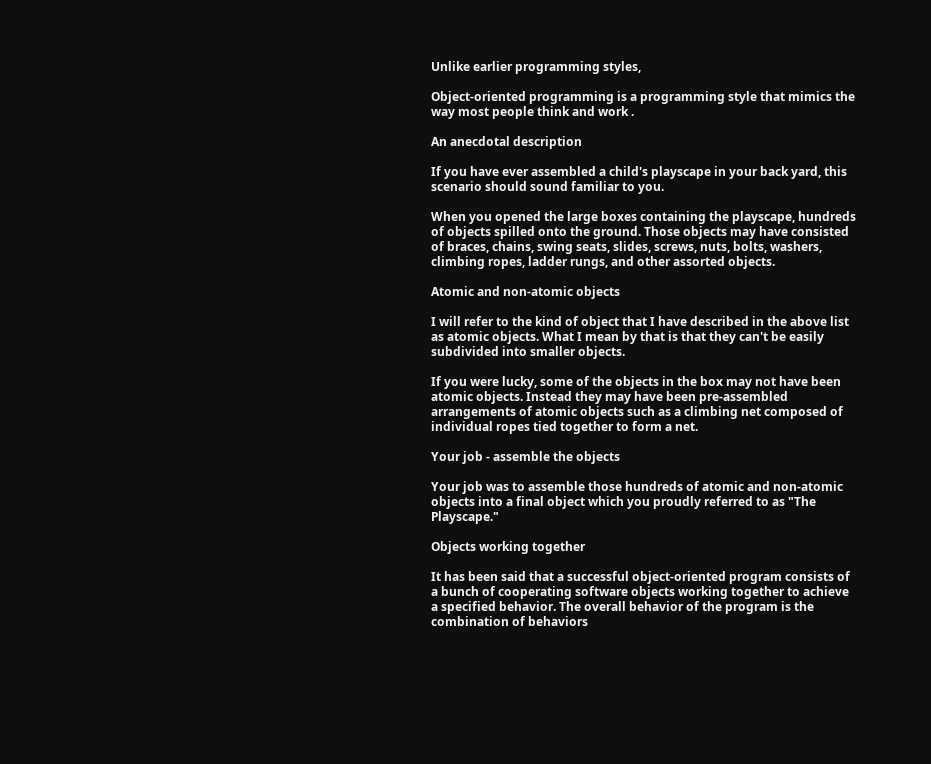Unlike earlier programming styles,

Object-oriented programming is a programming style that mimics the way most people think and work .

An anecdotal description

If you have ever assembled a child's playscape in your back yard, this scenario should sound familiar to you.

When you opened the large boxes containing the playscape, hundreds of objects spilled onto the ground. Those objects may have consisted of braces, chains, swing seats, slides, screws, nuts, bolts, washers, climbing ropes, ladder rungs, and other assorted objects.

Atomic and non-atomic objects

I will refer to the kind of object that I have described in the above list as atomic objects. What I mean by that is that they can't be easily subdivided into smaller objects.

If you were lucky, some of the objects in the box may not have been atomic objects. Instead they may have been pre-assembled arrangements of atomic objects such as a climbing net composed of individual ropes tied together to form a net.

Your job - assemble the objects

Your job was to assemble those hundreds of atomic and non-atomic objects into a final object which you proudly referred to as "The Playscape."

Objects working together

It has been said that a successful object-oriented program consists of a bunch of cooperating software objects working together to achieve a specified behavior. The overall behavior of the program is the combination of behaviors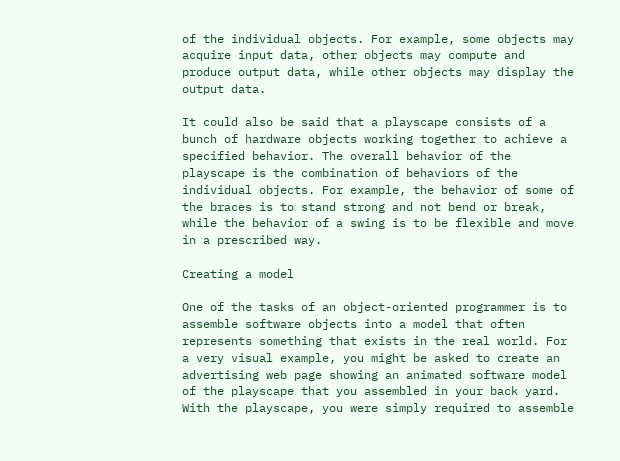of the individual objects. For example, some objects may acquire input data, other objects may compute and produce output data, while other objects may display the output data.

It could also be said that a playscape consists of a bunch of hardware objects working together to achieve a specified behavior. The overall behavior of the playscape is the combination of behaviors of the individual objects. For example, the behavior of some of the braces is to stand strong and not bend or break, while the behavior of a swing is to be flexible and move in a prescribed way.

Creating a model

One of the tasks of an object-oriented programmer is to assemble software objects into a model that often represents something that exists in the real world. For a very visual example, you might be asked to create an advertising web page showing an animated software model of the playscape that you assembled in your back yard. With the playscape, you were simply required to assemble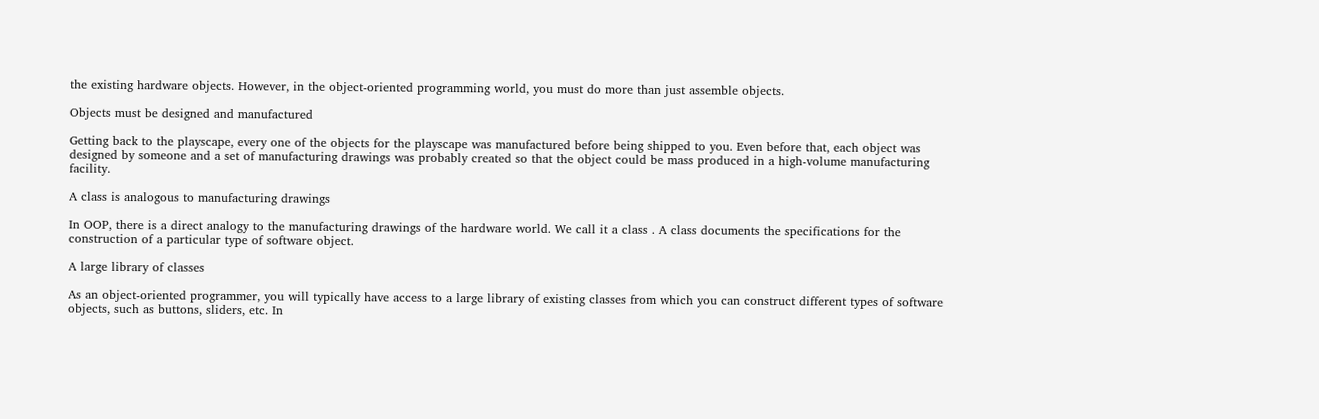the existing hardware objects. However, in the object-oriented programming world, you must do more than just assemble objects.

Objects must be designed and manufactured

Getting back to the playscape, every one of the objects for the playscape was manufactured before being shipped to you. Even before that, each object was designed by someone and a set of manufacturing drawings was probably created so that the object could be mass produced in a high-volume manufacturing facility.

A class is analogous to manufacturing drawings

In OOP, there is a direct analogy to the manufacturing drawings of the hardware world. We call it a class . A class documents the specifications for the construction of a particular type of software object.

A large library of classes

As an object-oriented programmer, you will typically have access to a large library of existing classes from which you can construct different types of software objects, such as buttons, sliders, etc. In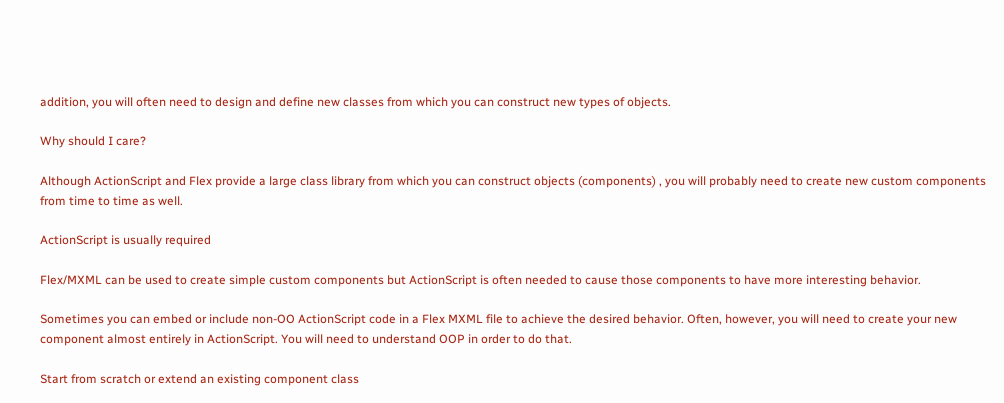addition, you will often need to design and define new classes from which you can construct new types of objects.

Why should I care?

Although ActionScript and Flex provide a large class library from which you can construct objects (components) , you will probably need to create new custom components from time to time as well.

ActionScript is usually required

Flex/MXML can be used to create simple custom components but ActionScript is often needed to cause those components to have more interesting behavior.

Sometimes you can embed or include non-OO ActionScript code in a Flex MXML file to achieve the desired behavior. Often, however, you will need to create your new component almost entirely in ActionScript. You will need to understand OOP in order to do that.

Start from scratch or extend an existing component class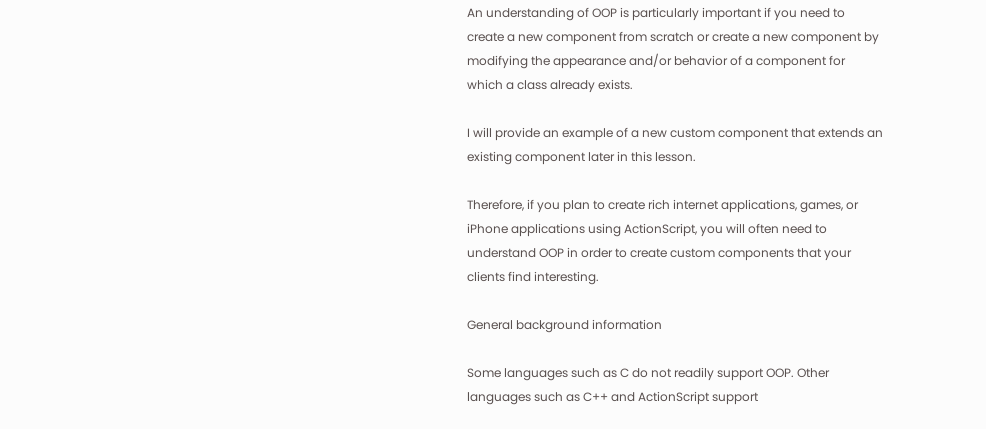An understanding of OOP is particularly important if you need to create a new component from scratch or create a new component by modifying the appearance and/or behavior of a component for which a class already exists.

I will provide an example of a new custom component that extends an existing component later in this lesson.

Therefore, if you plan to create rich internet applications, games, or iPhone applications using ActionScript, you will often need to understand OOP in order to create custom components that your clients find interesting.

General background information

Some languages such as C do not readily support OOP. Other languages such as C++ and ActionScript support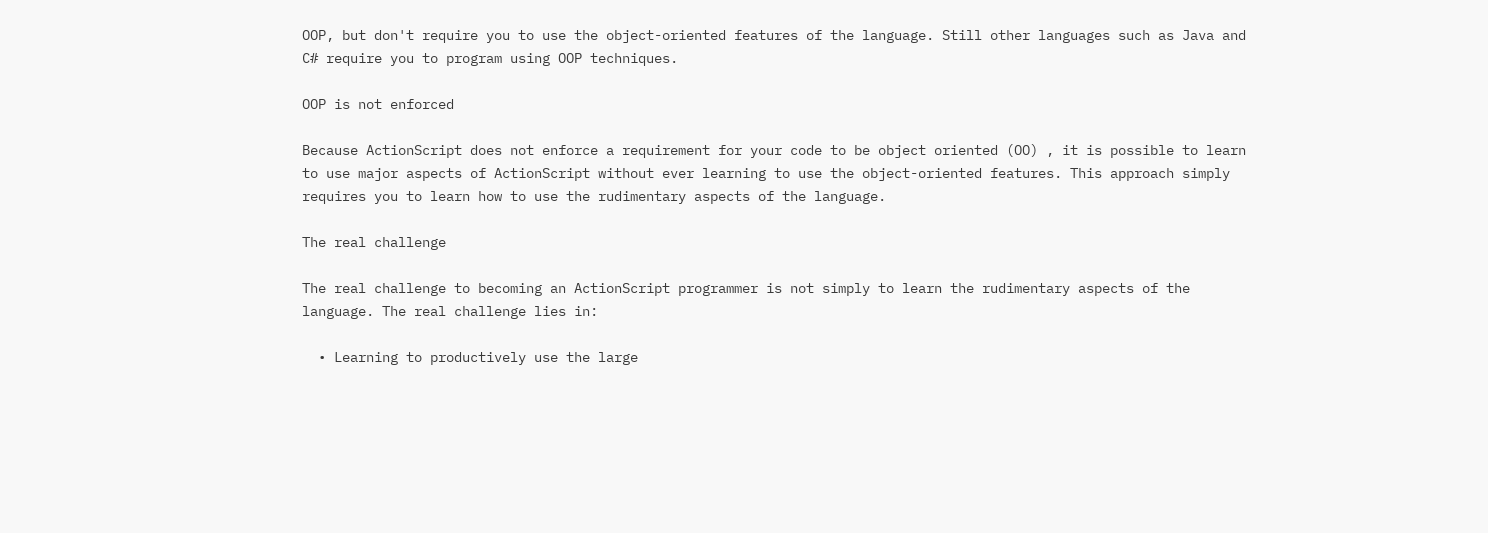OOP, but don't require you to use the object-oriented features of the language. Still other languages such as Java and C# require you to program using OOP techniques.

OOP is not enforced

Because ActionScript does not enforce a requirement for your code to be object oriented (OO) , it is possible to learn to use major aspects of ActionScript without ever learning to use the object-oriented features. This approach simply requires you to learn how to use the rudimentary aspects of the language.

The real challenge

The real challenge to becoming an ActionScript programmer is not simply to learn the rudimentary aspects of the language. The real challenge lies in:

  • Learning to productively use the large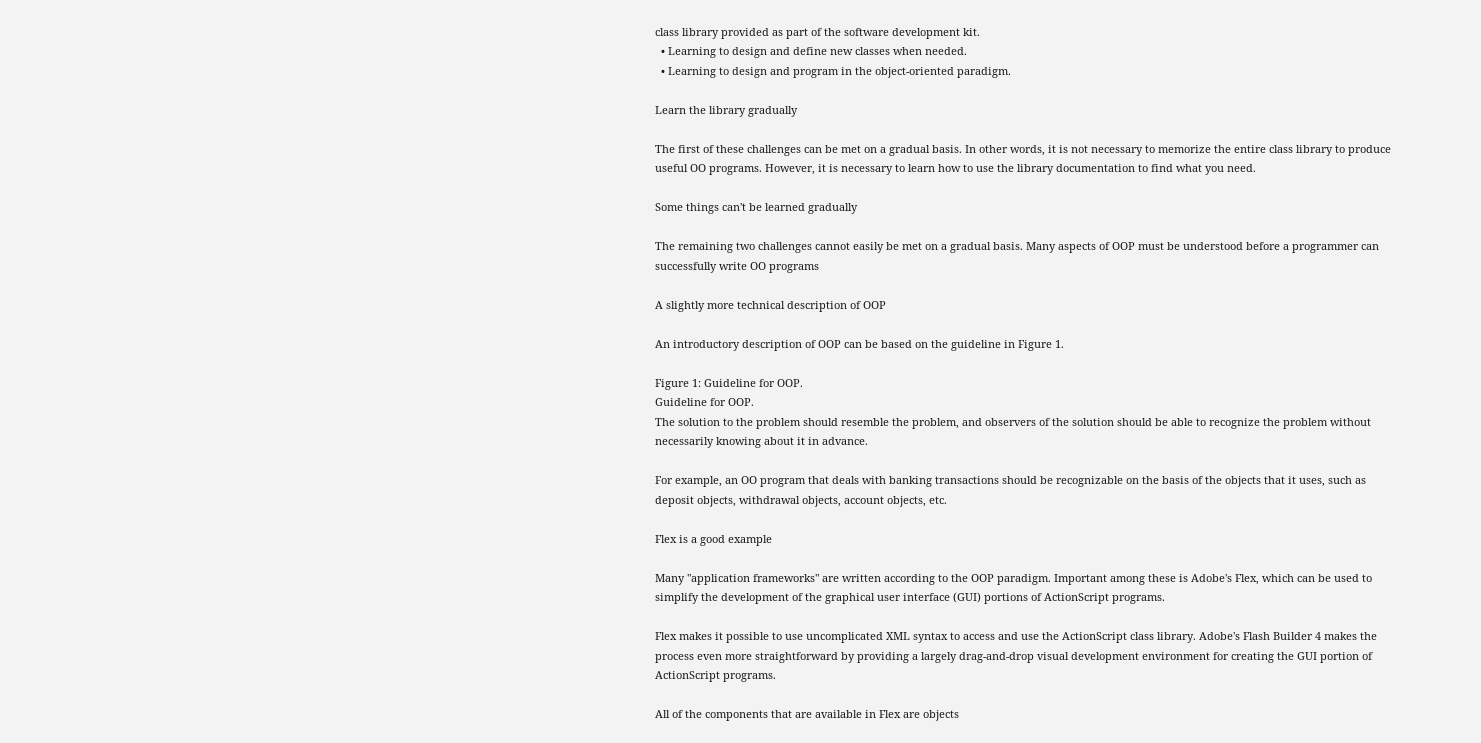class library provided as part of the software development kit.
  • Learning to design and define new classes when needed.
  • Learning to design and program in the object-oriented paradigm.

Learn the library gradually

The first of these challenges can be met on a gradual basis. In other words, it is not necessary to memorize the entire class library to produce useful OO programs. However, it is necessary to learn how to use the library documentation to find what you need.

Some things can't be learned gradually

The remaining two challenges cannot easily be met on a gradual basis. Many aspects of OOP must be understood before a programmer can successfully write OO programs

A slightly more technical description of OOP

An introductory description of OOP can be based on the guideline in Figure 1.

Figure 1: Guideline for OOP.
Guideline for OOP.
The solution to the problem should resemble the problem, and observers of the solution should be able to recognize the problem without necessarily knowing about it in advance.

For example, an OO program that deals with banking transactions should be recognizable on the basis of the objects that it uses, such as deposit objects, withdrawal objects, account objects, etc.

Flex is a good example

Many "application frameworks" are written according to the OOP paradigm. Important among these is Adobe's Flex, which can be used to simplify the development of the graphical user interface (GUI) portions of ActionScript programs.

Flex makes it possible to use uncomplicated XML syntax to access and use the ActionScript class library. Adobe's Flash Builder 4 makes the process even more straightforward by providing a largely drag-and-drop visual development environment for creating the GUI portion of ActionScript programs.

All of the components that are available in Flex are objects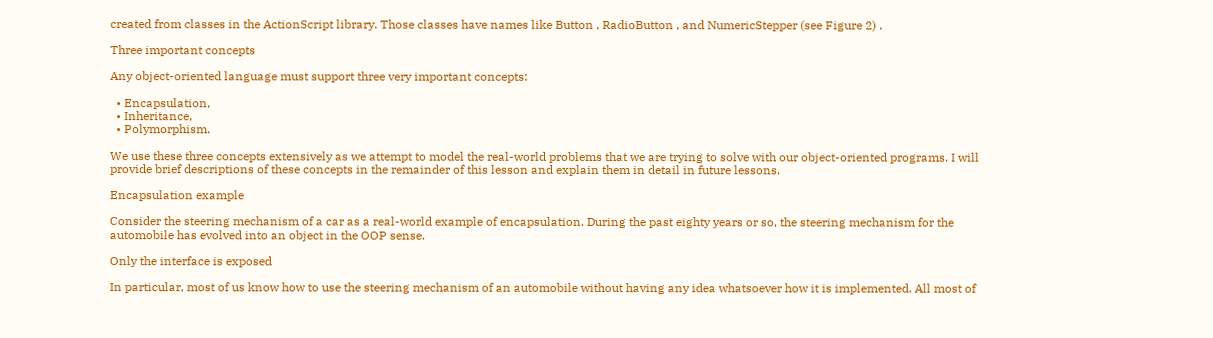created from classes in the ActionScript library. Those classes have names like Button , RadioButton , and NumericStepper (see Figure 2) .

Three important concepts

Any object-oriented language must support three very important concepts:

  • Encapsulation,
  • Inheritance,
  • Polymorphism.

We use these three concepts extensively as we attempt to model the real-world problems that we are trying to solve with our object-oriented programs. I will provide brief descriptions of these concepts in the remainder of this lesson and explain them in detail in future lessons.

Encapsulation example

Consider the steering mechanism of a car as a real-world example of encapsulation. During the past eighty years or so, the steering mechanism for the automobile has evolved into an object in the OOP sense.

Only the interface is exposed

In particular, most of us know how to use the steering mechanism of an automobile without having any idea whatsoever how it is implemented. All most of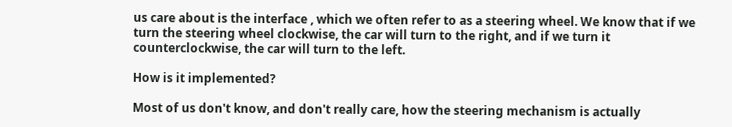us care about is the interface , which we often refer to as a steering wheel. We know that if we turn the steering wheel clockwise, the car will turn to the right, and if we turn it counterclockwise, the car will turn to the left.

How is it implemented?

Most of us don't know, and don't really care, how the steering mechanism is actually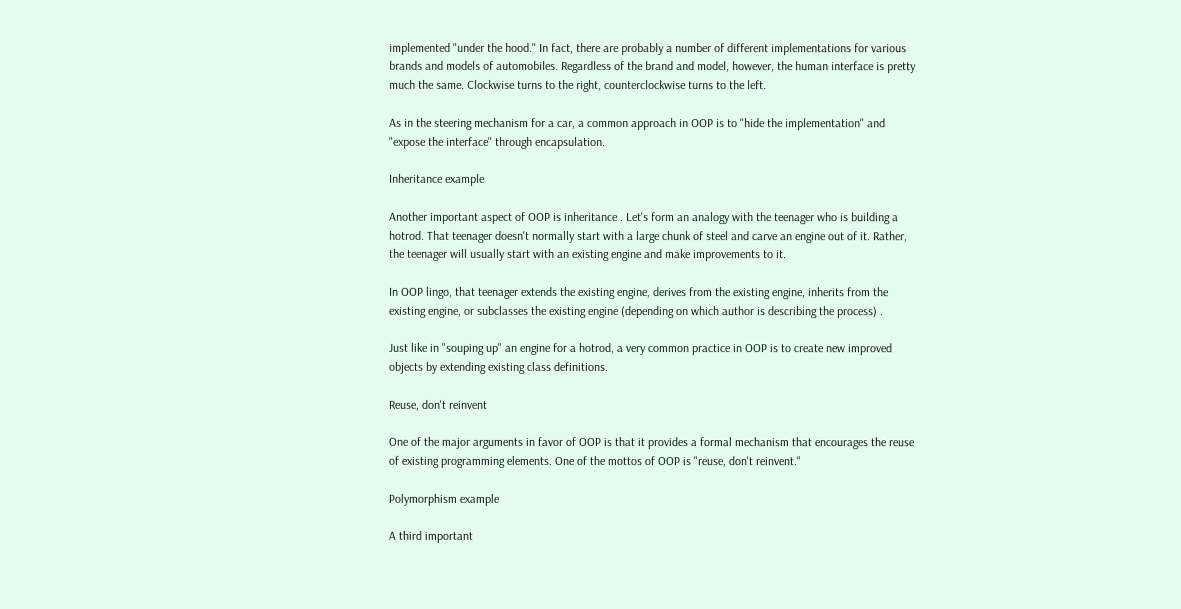implemented "under the hood." In fact, there are probably a number of different implementations for various brands and models of automobiles. Regardless of the brand and model, however, the human interface is pretty much the same. Clockwise turns to the right, counterclockwise turns to the left.

As in the steering mechanism for a car, a common approach in OOP is to "hide the implementation" and "expose the interface" through encapsulation.

Inheritance example

Another important aspect of OOP is inheritance . Let's form an analogy with the teenager who is building a hotrod. That teenager doesn't normally start with a large chunk of steel and carve an engine out of it. Rather, the teenager will usually start with an existing engine and make improvements to it.

In OOP lingo, that teenager extends the existing engine, derives from the existing engine, inherits from the existing engine, or subclasses the existing engine (depending on which author is describing the process) .

Just like in "souping up" an engine for a hotrod, a very common practice in OOP is to create new improved objects by extending existing class definitions.

Reuse, don't reinvent

One of the major arguments in favor of OOP is that it provides a formal mechanism that encourages the reuse of existing programming elements. One of the mottos of OOP is "reuse, don't reinvent."

Polymorphism example

A third important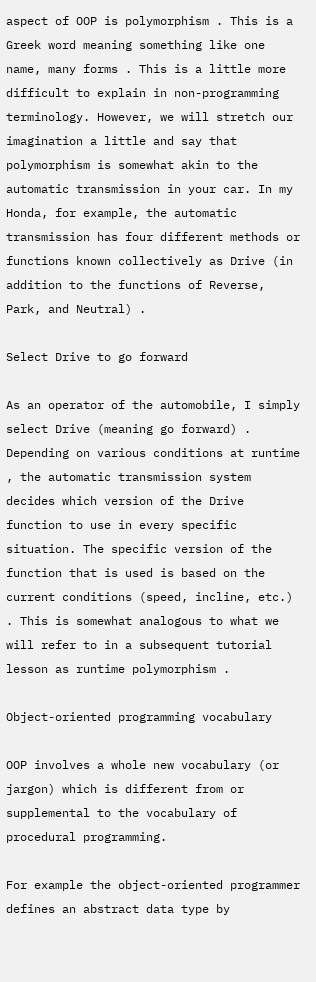aspect of OOP is polymorphism . This is a Greek word meaning something like one name, many forms . This is a little more difficult to explain in non-programming terminology. However, we will stretch our imagination a little and say that polymorphism is somewhat akin to the automatic transmission in your car. In my Honda, for example, the automatic transmission has four different methods or functions known collectively as Drive (in addition to the functions of Reverse, Park, and Neutral) .

Select Drive to go forward

As an operator of the automobile, I simply select Drive (meaning go forward) . Depending on various conditions at runtime , the automatic transmission system decides which version of the Drive function to use in every specific situation. The specific version of the function that is used is based on the current conditions (speed, incline, etc.) . This is somewhat analogous to what we will refer to in a subsequent tutorial lesson as runtime polymorphism .

Object-oriented programming vocabulary

OOP involves a whole new vocabulary (or jargon) which is different from or supplemental to the vocabulary of procedural programming.

For example the object-oriented programmer defines an abstract data type by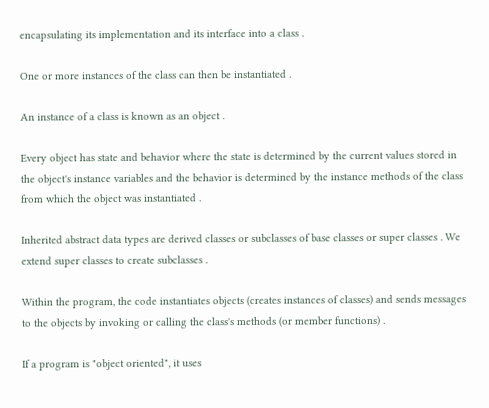encapsulating its implementation and its interface into a class .

One or more instances of the class can then be instantiated .

An instance of a class is known as an object .

Every object has state and behavior where the state is determined by the current values stored in the object's instance variables and the behavior is determined by the instance methods of the class from which the object was instantiated .

Inherited abstract data types are derived classes or subclasses of base classes or super classes . We extend super classes to create subclasses .

Within the program, the code instantiates objects (creates instances of classes) and sends messages to the objects by invoking or calling the class's methods (or member functions) .

If a program is "object oriented", it uses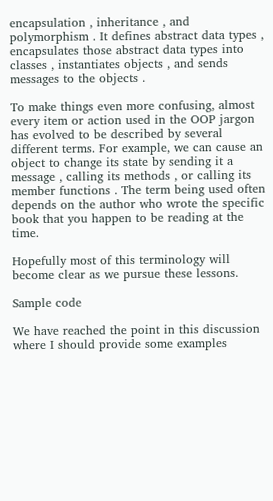encapsulation , inheritance , and polymorphism . It defines abstract data types , encapsulates those abstract data types into classes , instantiates objects , and sends messages to the objects .

To make things even more confusing, almost every item or action used in the OOP jargon has evolved to be described by several different terms. For example, we can cause an object to change its state by sending it a message , calling its methods , or calling its member functions . The term being used often depends on the author who wrote the specific book that you happen to be reading at the time.

Hopefully most of this terminology will become clear as we pursue these lessons.

Sample code

We have reached the point in this discussion where I should provide some examples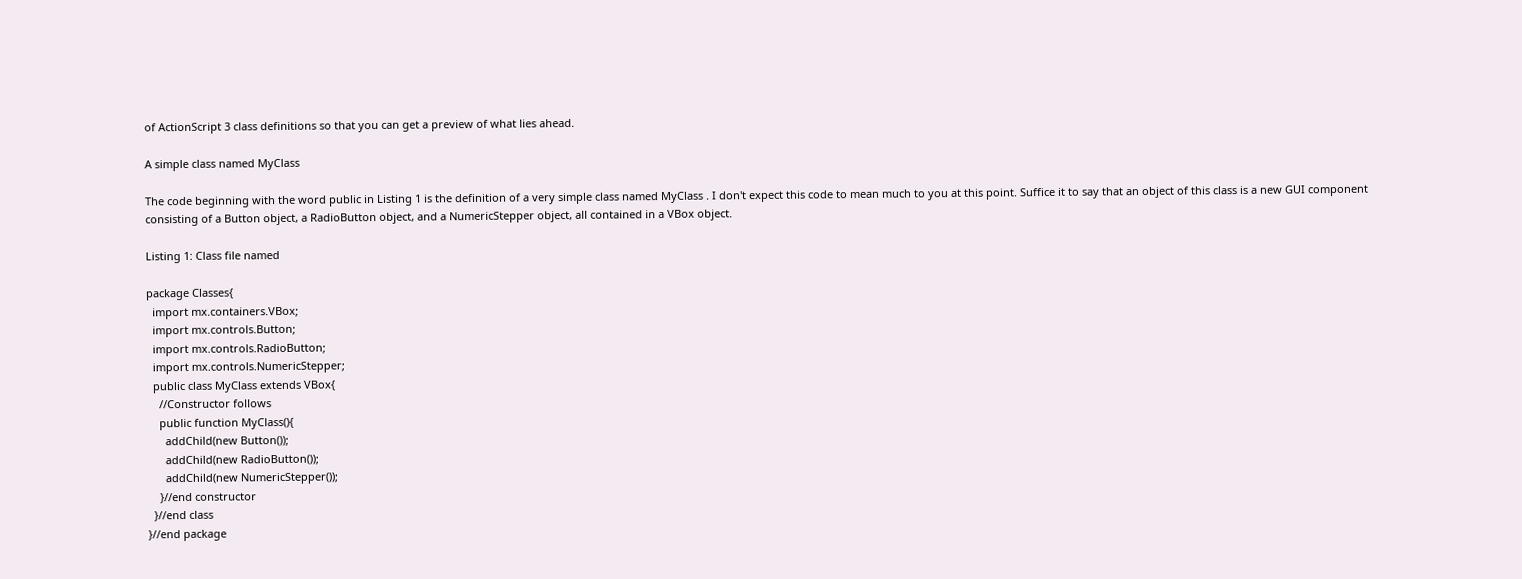of ActionScript 3 class definitions so that you can get a preview of what lies ahead.

A simple class named MyClass

The code beginning with the word public in Listing 1 is the definition of a very simple class named MyClass . I don't expect this code to mean much to you at this point. Suffice it to say that an object of this class is a new GUI component consisting of a Button object, a RadioButton object, and a NumericStepper object, all contained in a VBox object.

Listing 1: Class file named

package Classes{
  import mx.containers.VBox;
  import mx.controls.Button;
  import mx.controls.RadioButton;
  import mx.controls.NumericStepper;
  public class MyClass extends VBox{
    //Constructor follows
    public function MyClass(){
      addChild(new Button());
      addChild(new RadioButton());
      addChild(new NumericStepper());
    }//end constructor
  }//end class
}//end package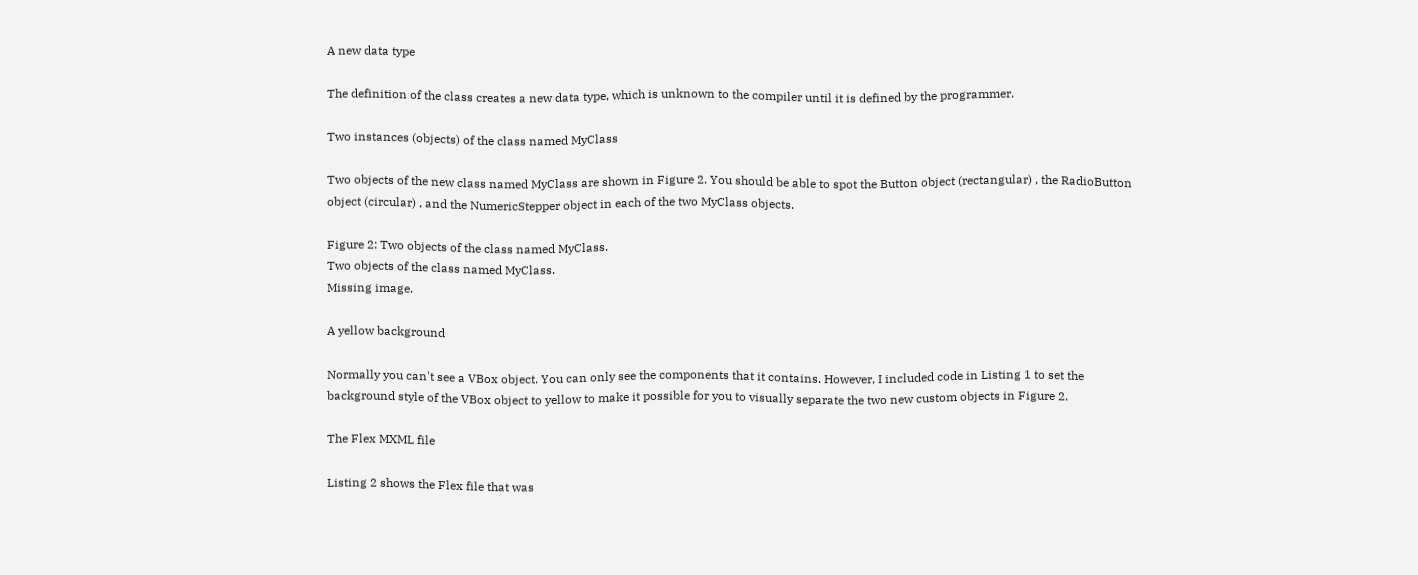A new data type

The definition of the class creates a new data type, which is unknown to the compiler until it is defined by the programmer.

Two instances (objects) of the class named MyClass

Two objects of the new class named MyClass are shown in Figure 2. You should be able to spot the Button object (rectangular) , the RadioButton object (circular) , and the NumericStepper object in each of the two MyClass objects.

Figure 2: Two objects of the class named MyClass.
Two objects of the class named MyClass.
Missing image.

A yellow background

Normally you can't see a VBox object. You can only see the components that it contains. However, I included code in Listing 1 to set the background style of the VBox object to yellow to make it possible for you to visually separate the two new custom objects in Figure 2.

The Flex MXML file

Listing 2 shows the Flex file that was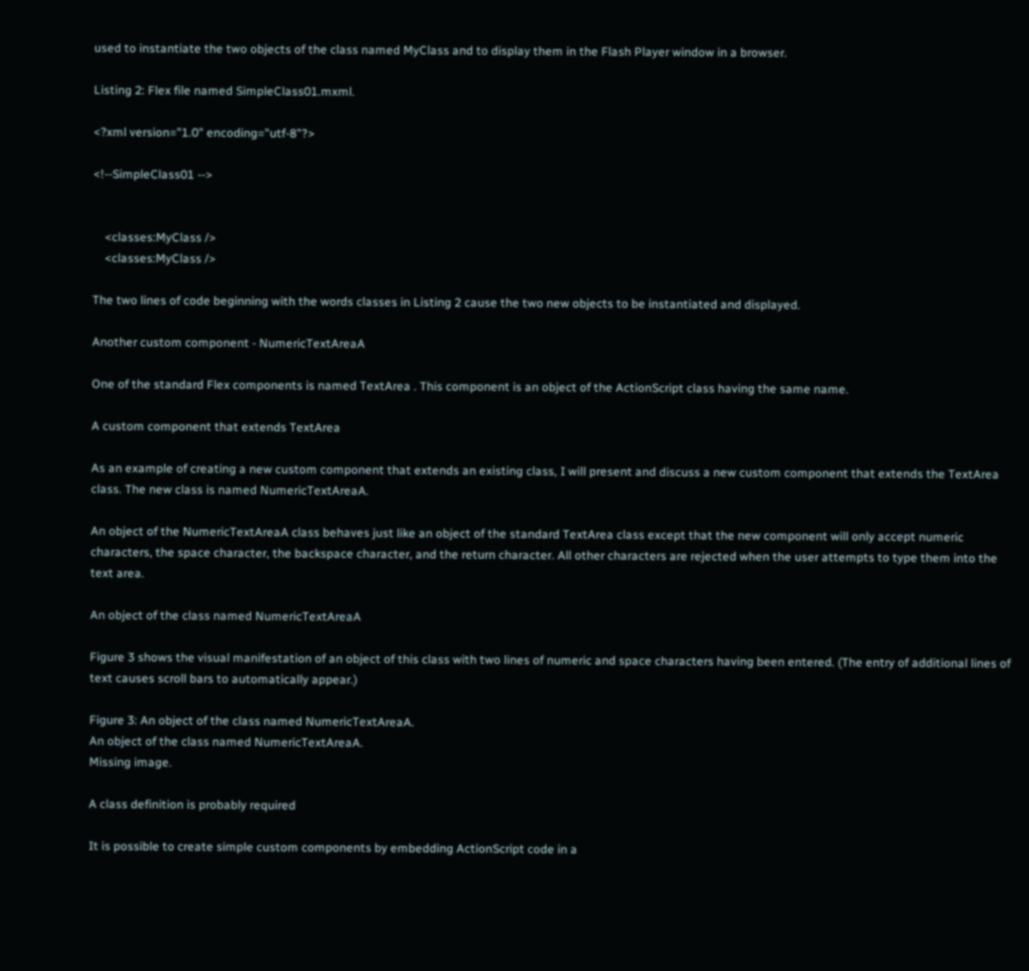used to instantiate the two objects of the class named MyClass and to display them in the Flash Player window in a browser.

Listing 2: Flex file named SimpleClass01.mxml.

<?xml version="1.0" encoding="utf-8"?>

<!--SimpleClass01 -->


    <classes:MyClass />
    <classes:MyClass />

The two lines of code beginning with the words classes in Listing 2 cause the two new objects to be instantiated and displayed.

Another custom component - NumericTextAreaA

One of the standard Flex components is named TextArea . This component is an object of the ActionScript class having the same name.

A custom component that extends TextArea

As an example of creating a new custom component that extends an existing class, I will present and discuss a new custom component that extends the TextArea class. The new class is named NumericTextAreaA.

An object of the NumericTextAreaA class behaves just like an object of the standard TextArea class except that the new component will only accept numeric characters, the space character, the backspace character, and the return character. All other characters are rejected when the user attempts to type them into the text area.

An object of the class named NumericTextAreaA

Figure 3 shows the visual manifestation of an object of this class with two lines of numeric and space characters having been entered. (The entry of additional lines of text causes scroll bars to automatically appear.)

Figure 3: An object of the class named NumericTextAreaA.
An object of the class named NumericTextAreaA.
Missing image.

A class definition is probably required

It is possible to create simple custom components by embedding ActionScript code in a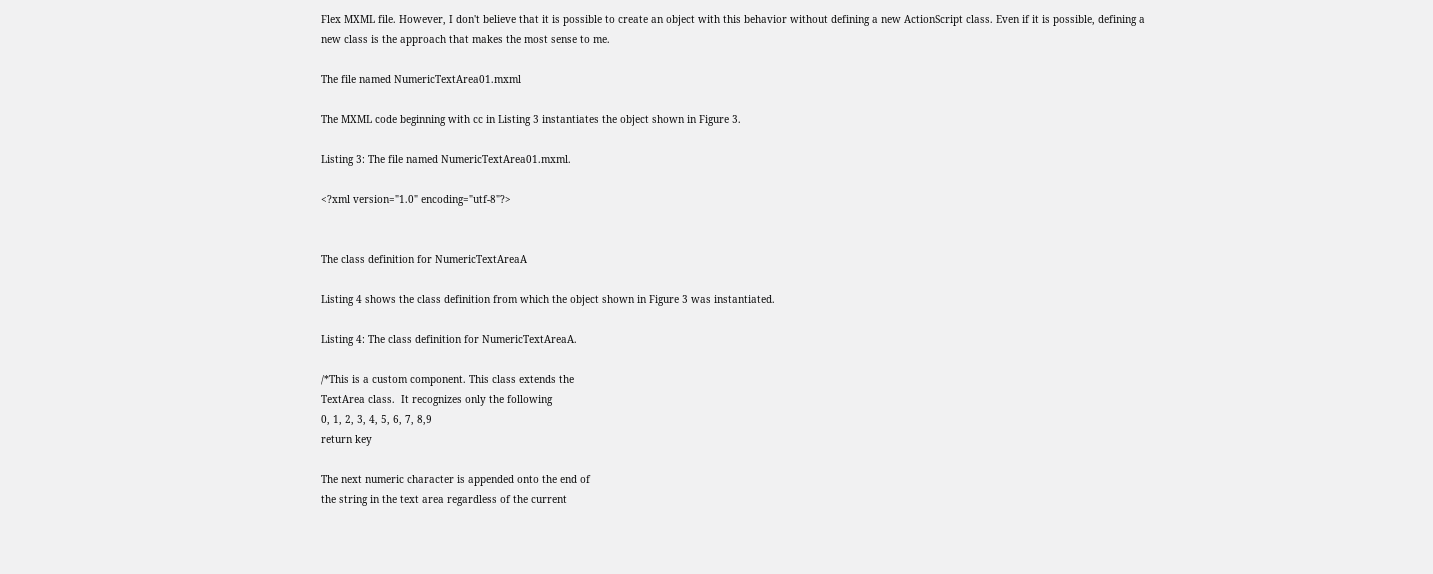Flex MXML file. However, I don't believe that it is possible to create an object with this behavior without defining a new ActionScript class. Even if it is possible, defining a new class is the approach that makes the most sense to me.

The file named NumericTextArea01.mxml

The MXML code beginning with cc in Listing 3 instantiates the object shown in Figure 3.

Listing 3: The file named NumericTextArea01.mxml.

<?xml version="1.0" encoding="utf-8"?>


The class definition for NumericTextAreaA

Listing 4 shows the class definition from which the object shown in Figure 3 was instantiated.

Listing 4: The class definition for NumericTextAreaA.

/*This is a custom component. This class extends the
TextArea class.  It recognizes only the following
0, 1, 2, 3, 4, 5, 6, 7, 8,9
return key

The next numeric character is appended onto the end of
the string in the text area regardless of the current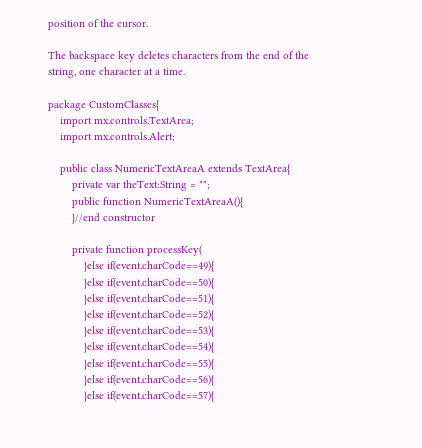position of the cursor.

The backspace key deletes characters from the end of the
string, one character at a time.

package CustomClasses{
    import mx.controls.TextArea;
    import mx.controls.Alert;

    public class NumericTextAreaA extends TextArea{
        private var theText:String = "";
        public function NumericTextAreaA(){
        }//end constructor

        private function processKey(
            }else if(event.charCode==49){
            }else if(event.charCode==50){
            }else if(event.charCode==51){
            }else if(event.charCode==52){
            }else if(event.charCode==53){
            }else if(event.charCode==54){
            }else if(event.charCode==55){
            }else if(event.charCode==56){
            }else if(event.charCode==57){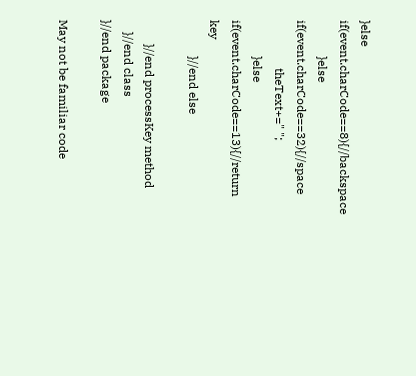}else if(event.charCode==8){//backspace
            }else if(event.charCode==32){//space
                theText+=" ";
            }else if(event.charCode==13){//return key
            }//end else

        }//end processKey method
    }//end class
}//end package

May not be familiar code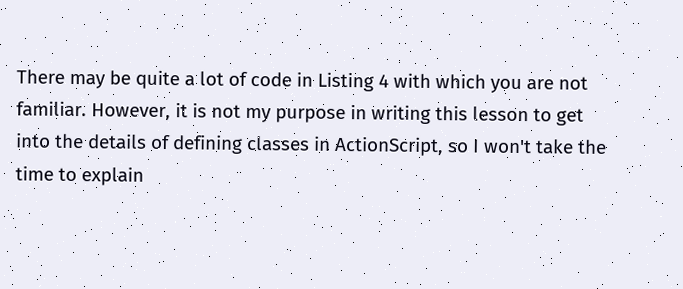There may be quite a lot of code in Listing 4 with which you are not familiar. However, it is not my purpose in writing this lesson to get into the details of defining classes in ActionScript, so I won't take the time to explain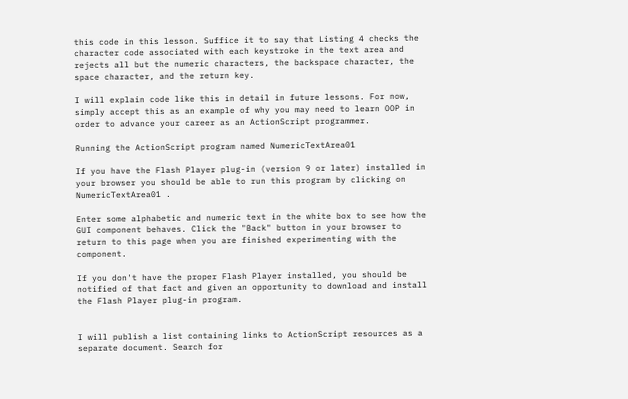this code in this lesson. Suffice it to say that Listing 4 checks the character code associated with each keystroke in the text area and rejects all but the numeric characters, the backspace character, the space character, and the return key.

I will explain code like this in detail in future lessons. For now, simply accept this as an example of why you may need to learn OOP in order to advance your career as an ActionScript programmer.

Running the ActionScript program named NumericTextArea01

If you have the Flash Player plug-in (version 9 or later) installed in your browser you should be able to run this program by clicking on NumericTextArea01 .

Enter some alphabetic and numeric text in the white box to see how the GUI component behaves. Click the "Back" button in your browser to return to this page when you are finished experimenting with the component.

If you don't have the proper Flash Player installed, you should be notified of that fact and given an opportunity to download and install the Flash Player plug-in program.


I will publish a list containing links to ActionScript resources as a separate document. Search for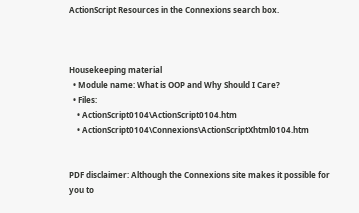ActionScript Resources in the Connexions search box.



Housekeeping material
  • Module name: What is OOP and Why Should I Care?
  • Files:
    • ActionScript0104\ActionScript0104.htm
    • ActionScript0104\Connexions\ActionScriptXhtml0104.htm


PDF disclaimer: Although the Connexions site makes it possible for you to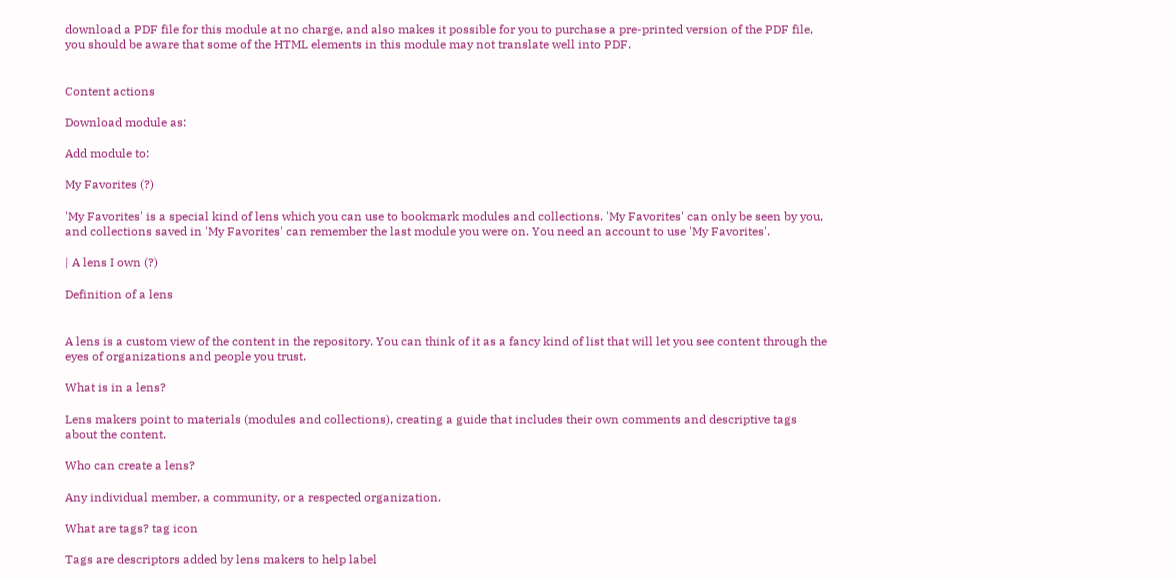download a PDF file for this module at no charge, and also makes it possible for you to purchase a pre-printed version of the PDF file, you should be aware that some of the HTML elements in this module may not translate well into PDF.


Content actions

Download module as:

Add module to:

My Favorites (?)

'My Favorites' is a special kind of lens which you can use to bookmark modules and collections. 'My Favorites' can only be seen by you, and collections saved in 'My Favorites' can remember the last module you were on. You need an account to use 'My Favorites'.

| A lens I own (?)

Definition of a lens


A lens is a custom view of the content in the repository. You can think of it as a fancy kind of list that will let you see content through the eyes of organizations and people you trust.

What is in a lens?

Lens makers point to materials (modules and collections), creating a guide that includes their own comments and descriptive tags about the content.

Who can create a lens?

Any individual member, a community, or a respected organization.

What are tags? tag icon

Tags are descriptors added by lens makers to help label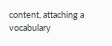content, attaching a vocabulary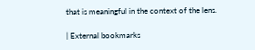that is meaningful in the context of the lens.

| External bookmarks